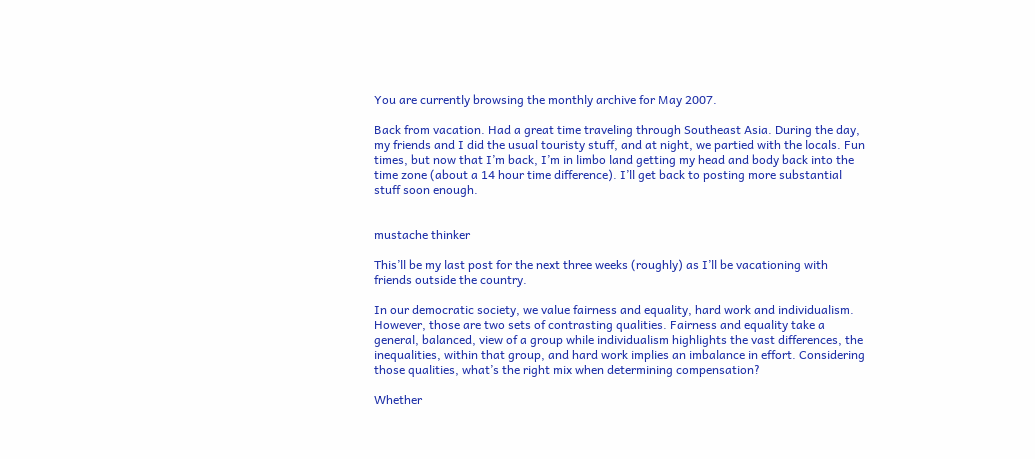You are currently browsing the monthly archive for May 2007.

Back from vacation. Had a great time traveling through Southeast Asia. During the day, my friends and I did the usual touristy stuff, and at night, we partied with the locals. Fun times, but now that I’m back, I’m in limbo land getting my head and body back into the time zone (about a 14 hour time difference). I’ll get back to posting more substantial stuff soon enough.


mustache thinker

This’ll be my last post for the next three weeks (roughly) as I’ll be vacationing with friends outside the country.

In our democratic society, we value fairness and equality, hard work and individualism. However, those are two sets of contrasting qualities. Fairness and equality take a general, balanced, view of a group while individualism highlights the vast differences, the inequalities, within that group, and hard work implies an imbalance in effort. Considering those qualities, what’s the right mix when determining compensation?

Whether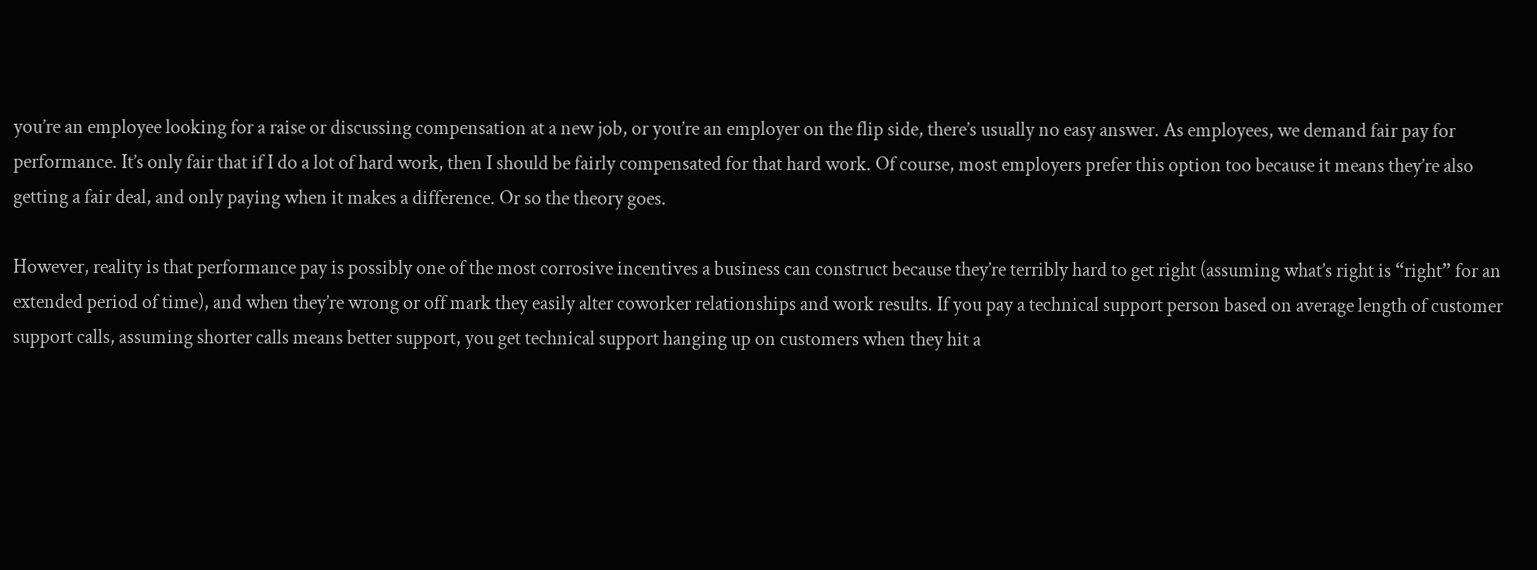you’re an employee looking for a raise or discussing compensation at a new job, or you’re an employer on the flip side, there’s usually no easy answer. As employees, we demand fair pay for performance. It’s only fair that if I do a lot of hard work, then I should be fairly compensated for that hard work. Of course, most employers prefer this option too because it means they’re also getting a fair deal, and only paying when it makes a difference. Or so the theory goes.

However, reality is that performance pay is possibly one of the most corrosive incentives a business can construct because they’re terribly hard to get right (assuming what’s right is “right” for an extended period of time), and when they’re wrong or off mark they easily alter coworker relationships and work results. If you pay a technical support person based on average length of customer support calls, assuming shorter calls means better support, you get technical support hanging up on customers when they hit a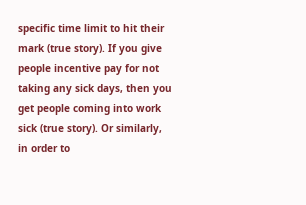specific time limit to hit their mark (true story). If you give people incentive pay for not taking any sick days, then you get people coming into work sick (true story). Or similarly, in order to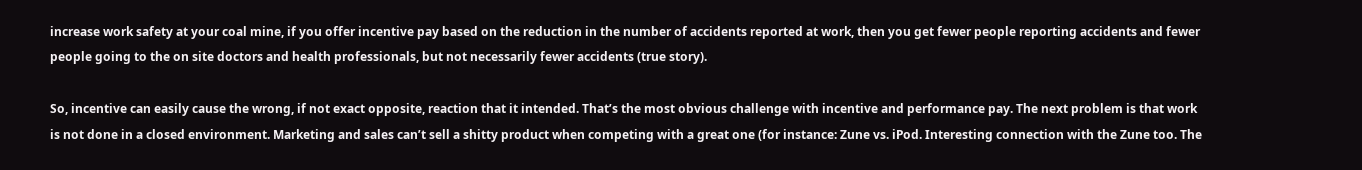increase work safety at your coal mine, if you offer incentive pay based on the reduction in the number of accidents reported at work, then you get fewer people reporting accidents and fewer people going to the on site doctors and health professionals, but not necessarily fewer accidents (true story).

So, incentive can easily cause the wrong, if not exact opposite, reaction that it intended. That’s the most obvious challenge with incentive and performance pay. The next problem is that work is not done in a closed environment. Marketing and sales can’t sell a shitty product when competing with a great one (for instance: Zune vs. iPod. Interesting connection with the Zune too. The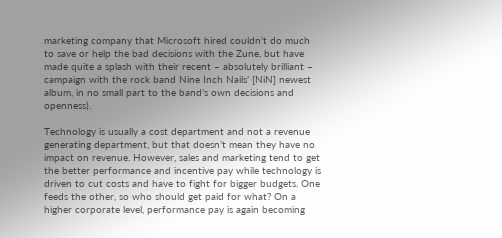marketing company that Microsoft hired couldn’t do much to save or help the bad decisions with the Zune, but have made quite a splash with their recent – absolutely brilliant – campaign with the rock band Nine Inch Nails’ [NiN] newest album, in no small part to the band’s own decisions and openness).

Technology is usually a cost department and not a revenue generating department, but that doesn’t mean they have no impact on revenue. However, sales and marketing tend to get the better performance and incentive pay while technology is driven to cut costs and have to fight for bigger budgets. One feeds the other, so who should get paid for what? On a higher corporate level, performance pay is again becoming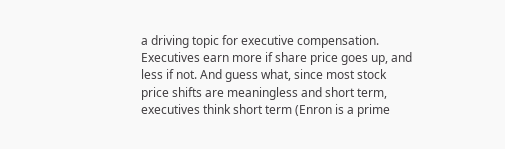a driving topic for executive compensation. Executives earn more if share price goes up, and less if not. And guess what, since most stock price shifts are meaningless and short term, executives think short term (Enron is a prime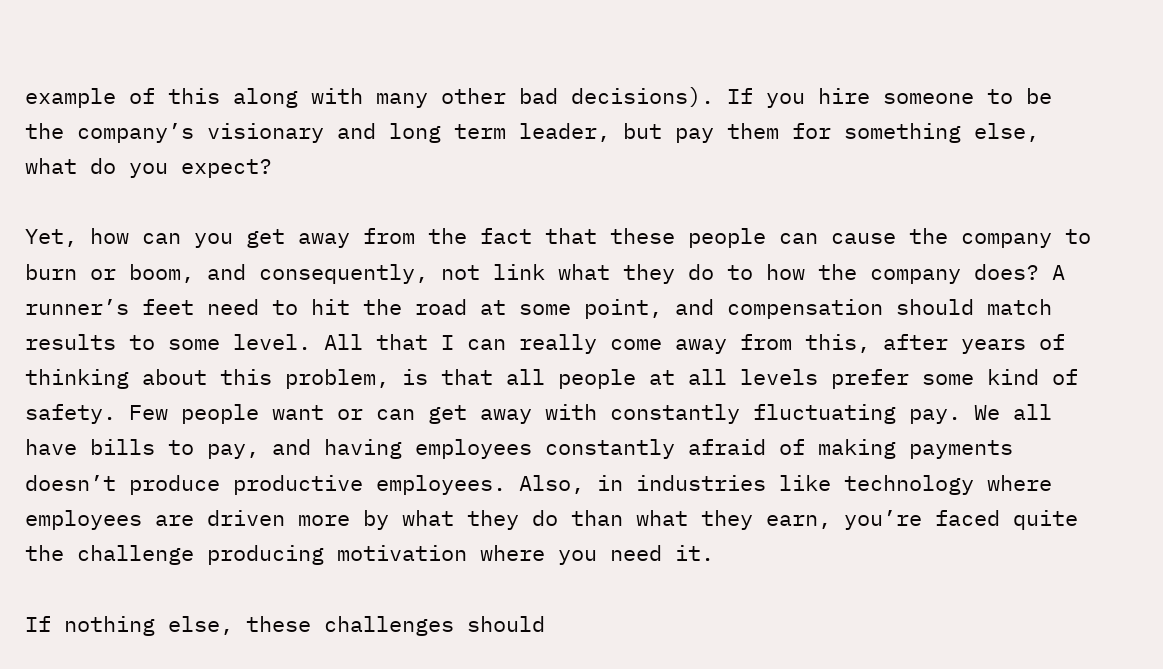example of this along with many other bad decisions). If you hire someone to be the company’s visionary and long term leader, but pay them for something else, what do you expect?

Yet, how can you get away from the fact that these people can cause the company to burn or boom, and consequently, not link what they do to how the company does? A runner’s feet need to hit the road at some point, and compensation should match results to some level. All that I can really come away from this, after years of thinking about this problem, is that all people at all levels prefer some kind of safety. Few people want or can get away with constantly fluctuating pay. We all have bills to pay, and having employees constantly afraid of making payments doesn’t produce productive employees. Also, in industries like technology where employees are driven more by what they do than what they earn, you’re faced quite the challenge producing motivation where you need it.

If nothing else, these challenges should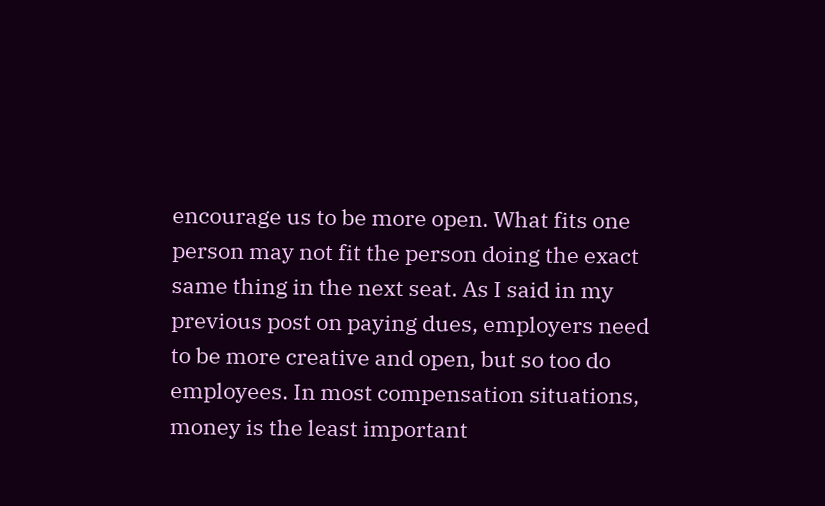encourage us to be more open. What fits one person may not fit the person doing the exact same thing in the next seat. As I said in my previous post on paying dues, employers need to be more creative and open, but so too do employees. In most compensation situations, money is the least important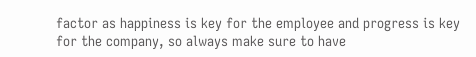factor as happiness is key for the employee and progress is key for the company, so always make sure to have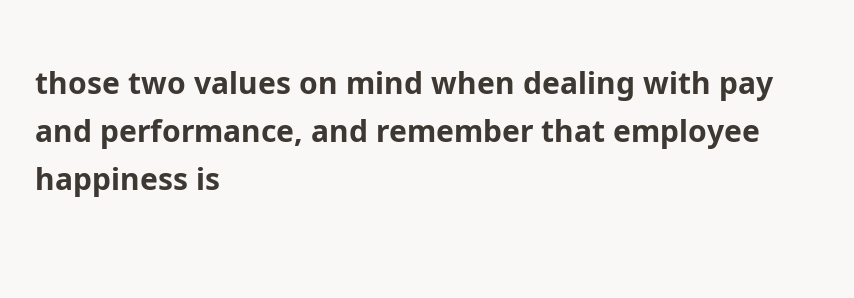those two values on mind when dealing with pay and performance, and remember that employee happiness is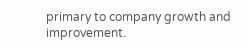primary to company growth and improvement.